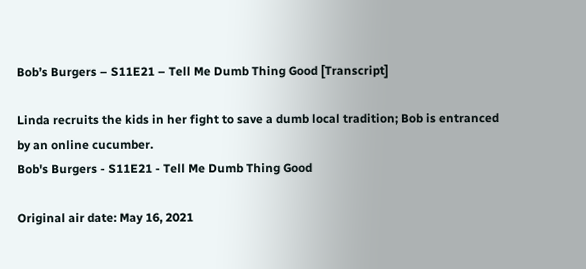Bob’s Burgers – S11E21 – Tell Me Dumb Thing Good [Transcript]

Linda recruits the kids in her fight to save a dumb local tradition; Bob is entranced by an online cucumber.
Bob's Burgers - S11E21 - Tell Me Dumb Thing Good

Original air date: May 16, 2021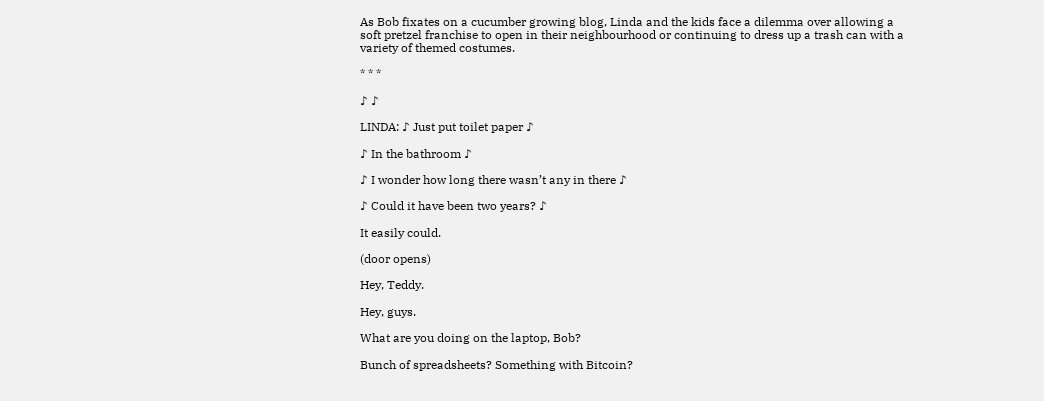As Bob fixates on a cucumber growing blog, Linda and the kids face a dilemma over allowing a soft pretzel franchise to open in their neighbourhood or continuing to dress up a trash can with a variety of themed costumes.

* * *

♪ ♪

LINDA: ♪ Just put toilet paper ♪

♪ In the bathroom ♪

♪ I wonder how long there wasn’t any in there ♪

♪ Could it have been two years? ♪

It easily could.

(door opens)

Hey, Teddy.

Hey, guys.

What are you doing on the laptop, Bob?

Bunch of spreadsheets? Something with Bitcoin?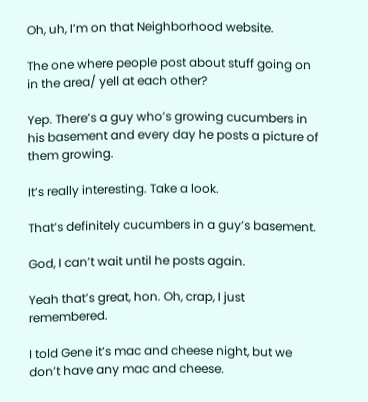Oh, uh, I’m on that Neighborhood website.

The one where people post about stuff going on in the area/ yell at each other?

Yep. There’s a guy who’s growing cucumbers in his basement and every day he posts a picture of them growing.

It’s really interesting. Take a look.

That’s definitely cucumbers in a guy’s basement.

God, I can’t wait until he posts again.

Yeah that’s great, hon. Oh, crap, I just remembered.

I told Gene it’s mac and cheese night, but we don’t have any mac and cheese.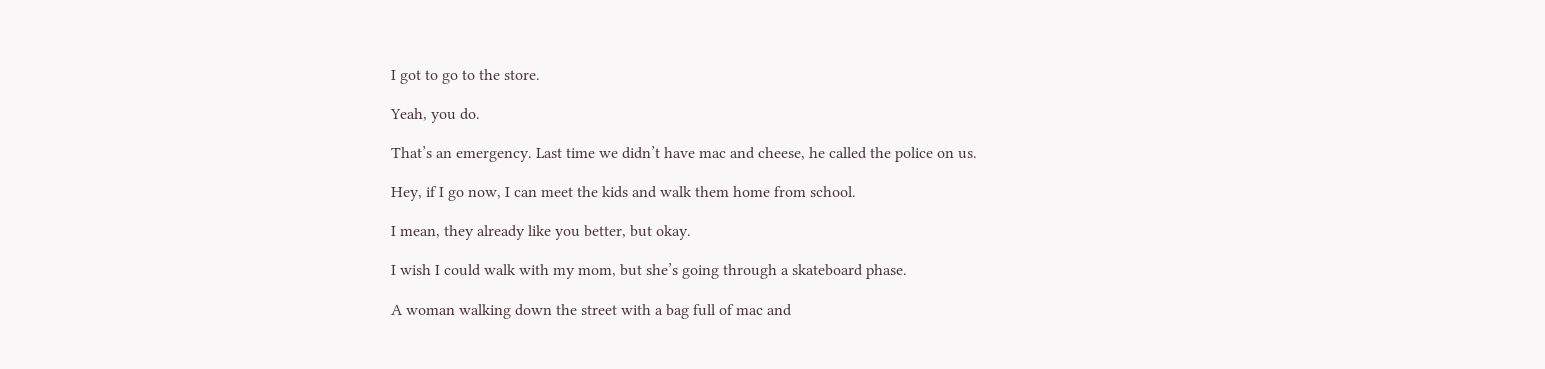I got to go to the store.

Yeah, you do.

That’s an emergency. Last time we didn’t have mac and cheese, he called the police on us.

Hey, if I go now, I can meet the kids and walk them home from school.

I mean, they already like you better, but okay.

I wish I could walk with my mom, but she’s going through a skateboard phase.

A woman walking down the street with a bag full of mac and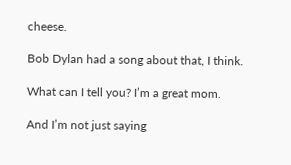cheese.

Bob Dylan had a song about that, I think.

What can I tell you? I’m a great mom.

And I’m not just saying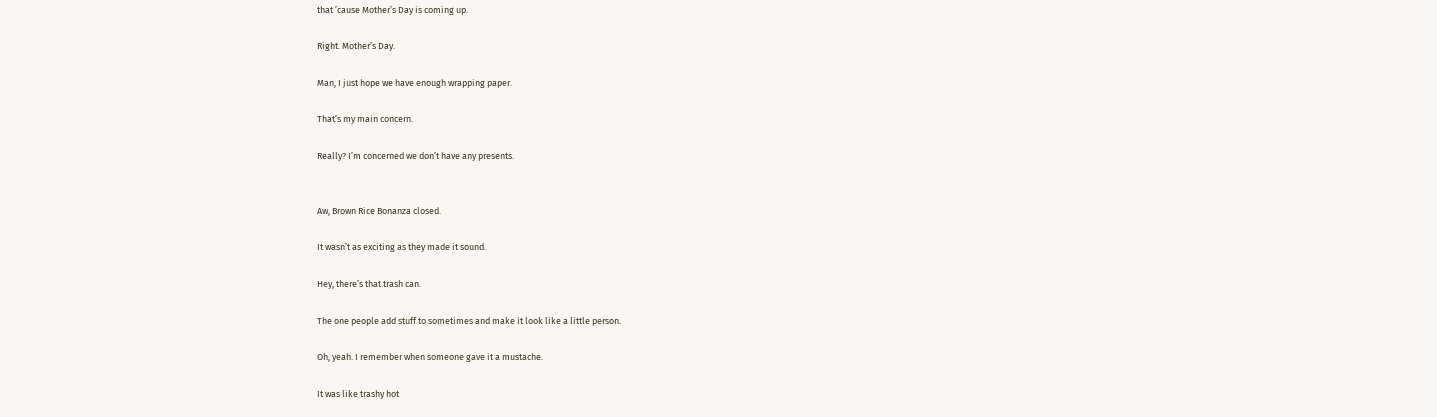that ’cause Mother’s Day is coming up.

Right. Mother’s Day.

Man, I just hope we have enough wrapping paper.

That’s my main concern.

Really? I’m concerned we don’t have any presents.


Aw, Brown Rice Bonanza closed.

It wasn’t as exciting as they made it sound.

Hey, there’s that trash can.

The one people add stuff to sometimes and make it look like a little person.

Oh, yeah. I remember when someone gave it a mustache.

It was like trashy hot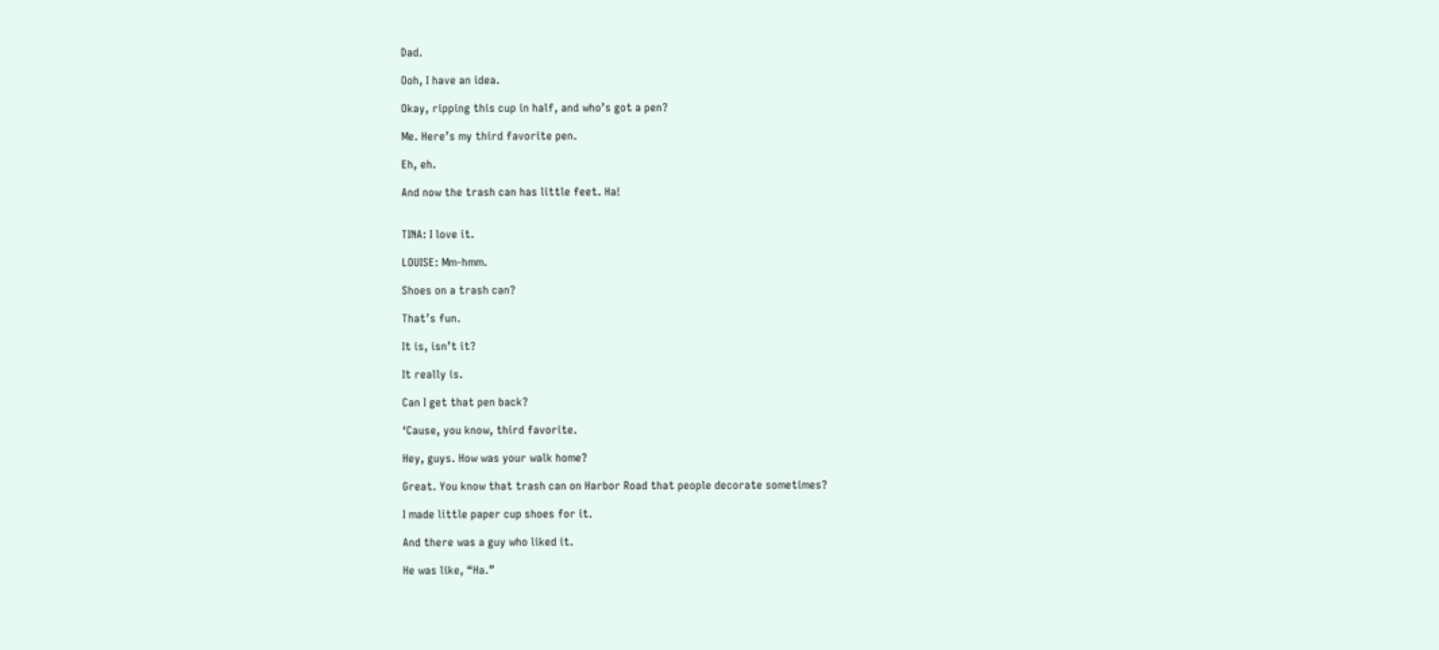Dad.

Ooh, I have an idea.

Okay, ripping this cup in half, and who’s got a pen?

Me. Here’s my third favorite pen.

Eh, eh.

And now the trash can has little feet. Ha!


TINA: I love it.

LOUISE: Mm-hmm.

Shoes on a trash can?

That’s fun.

It is, isn’t it?

It really is.

Can I get that pen back?

‘Cause, you know, third favorite.

Hey, guys. How was your walk home?

Great. You know that trash can on Harbor Road that people decorate sometimes?

I made little paper cup shoes for it.

And there was a guy who liked it.

He was like, “Ha.”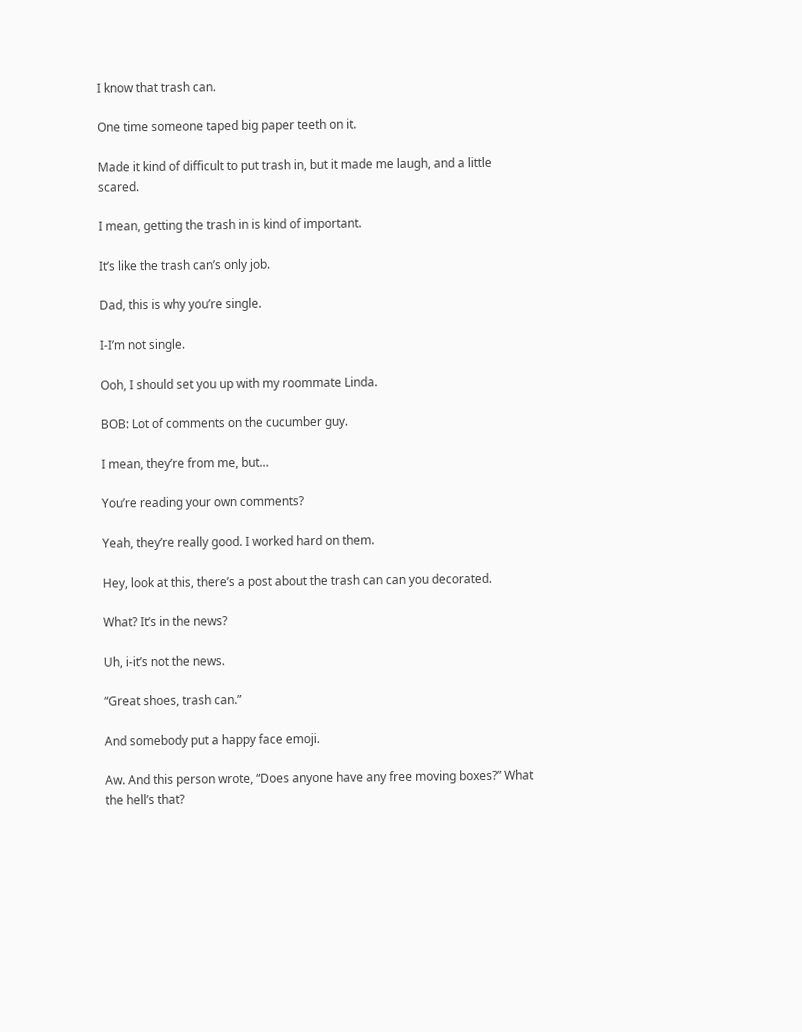I know that trash can.

One time someone taped big paper teeth on it.

Made it kind of difficult to put trash in, but it made me laugh, and a little scared.

I mean, getting the trash in is kind of important.

It’s like the trash can’s only job.

Dad, this is why you’re single.

I-I’m not single.

Ooh, I should set you up with my roommate Linda.

BOB: Lot of comments on the cucumber guy.

I mean, they’re from me, but…

You’re reading your own comments?

Yeah, they’re really good. I worked hard on them.

Hey, look at this, there’s a post about the trash can can you decorated.

What? It’s in the news?

Uh, i-it’s not the news.

“Great shoes, trash can.”

And somebody put a happy face emoji.

Aw. And this person wrote, “Does anyone have any free moving boxes?” What the hell’s that?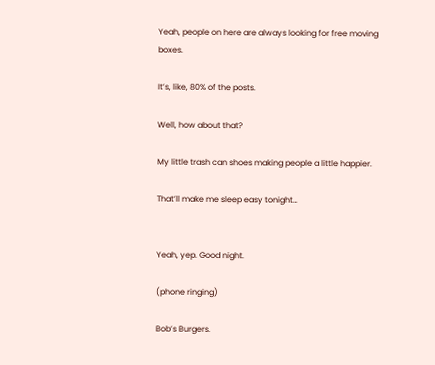Yeah, people on here are always looking for free moving boxes.

It’s, like, 80% of the posts.

Well, how about that?

My little trash can shoes making people a little happier.

That’ll make me sleep easy tonight…


Yeah, yep. Good night.

(phone ringing)

Bob’s Burgers.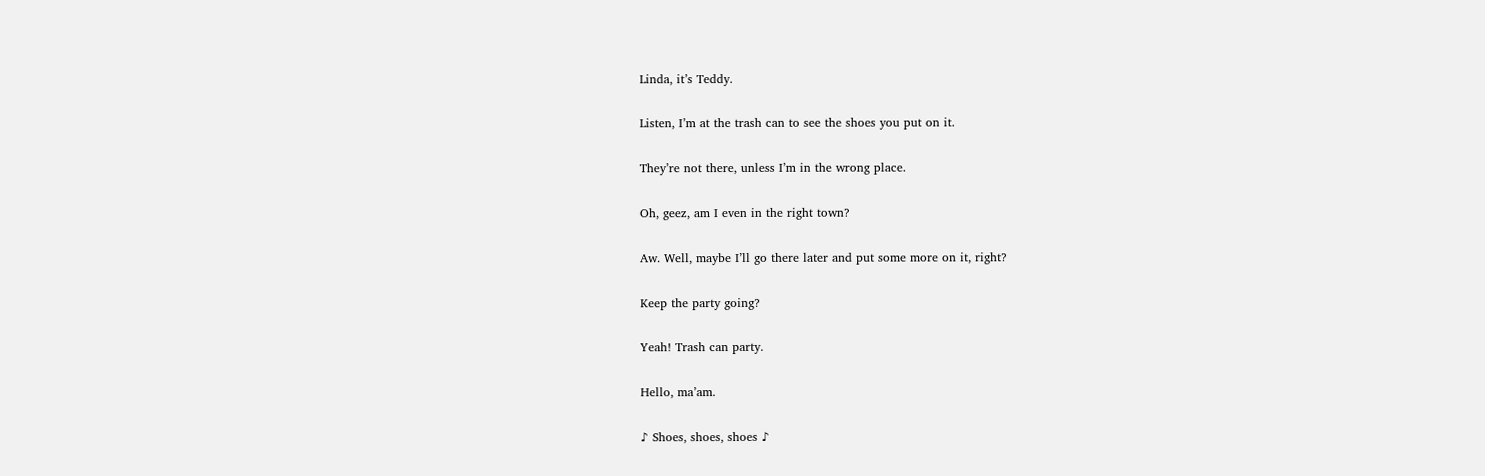Linda, it’s Teddy.

Listen, I’m at the trash can to see the shoes you put on it.

They’re not there, unless I’m in the wrong place.

Oh, geez, am I even in the right town?

Aw. Well, maybe I’ll go there later and put some more on it, right?

Keep the party going?

Yeah! Trash can party.

Hello, ma’am.

♪ Shoes, shoes, shoes ♪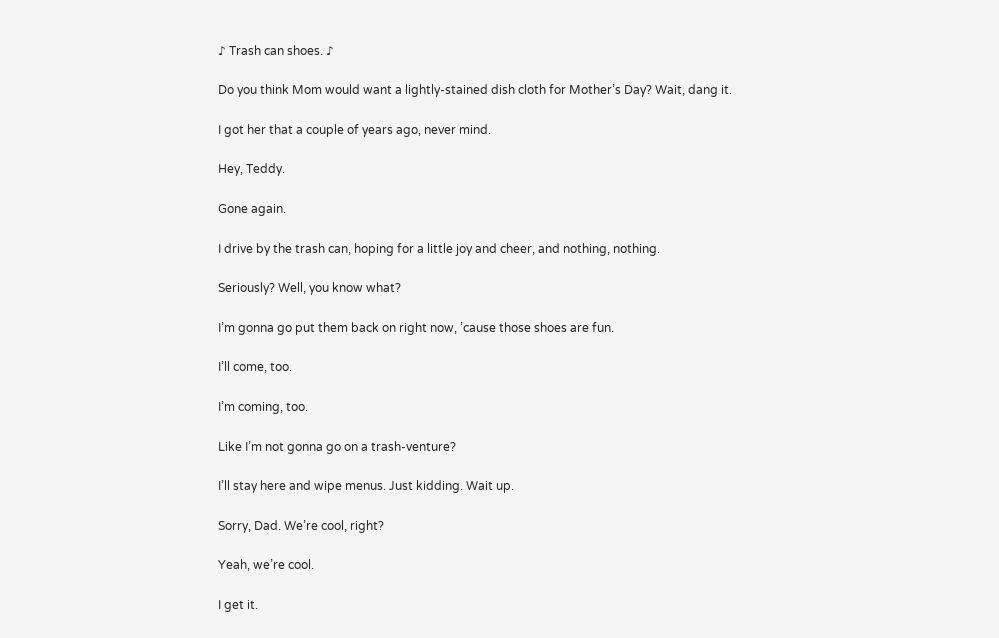♪ Trash can shoes. ♪

Do you think Mom would want a lightly-stained dish cloth for Mother’s Day? Wait, dang it.

I got her that a couple of years ago, never mind.

Hey, Teddy.

Gone again.

I drive by the trash can, hoping for a little joy and cheer, and nothing, nothing.

Seriously? Well, you know what?

I’m gonna go put them back on right now, ’cause those shoes are fun.

I’ll come, too.

I’m coming, too.

Like I’m not gonna go on a trash-venture?

I’ll stay here and wipe menus. Just kidding. Wait up.

Sorry, Dad. We’re cool, right?

Yeah, we’re cool.

I get it.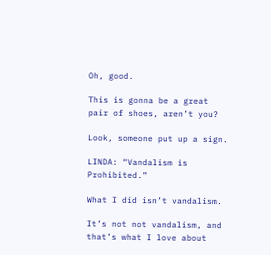Oh, good.

This is gonna be a great pair of shoes, aren’t you?

Look, someone put up a sign.

LINDA: “Vandalism is Prohibited.”

What I did isn’t vandalism.

It’s not not vandalism, and that’s what I love about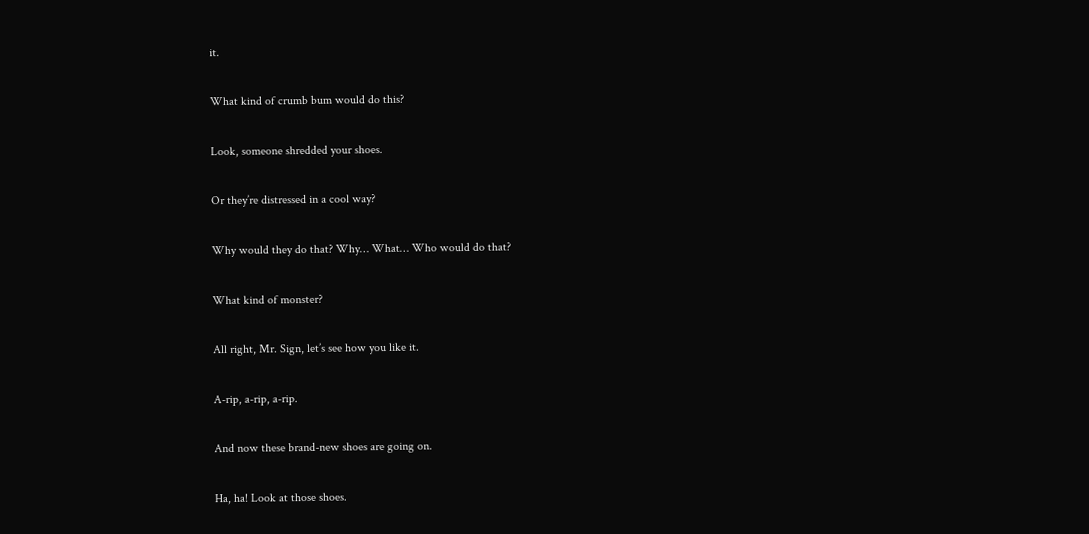it.

What kind of crumb bum would do this?

Look, someone shredded your shoes.

Or they’re distressed in a cool way?

Why would they do that? Why… What… Who would do that?

What kind of monster?

All right, Mr. Sign, let’s see how you like it.

A-rip, a-rip, a-rip.

And now these brand-new shoes are going on.

Ha, ha! Look at those shoes.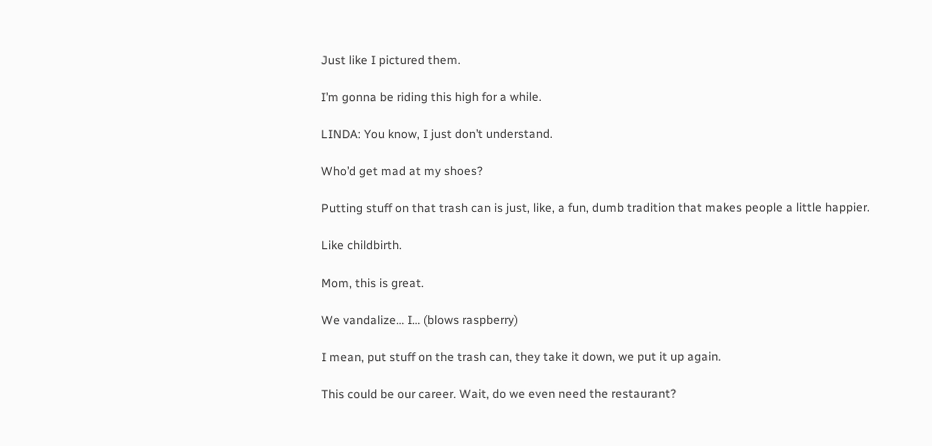Just like I pictured them.

I’m gonna be riding this high for a while.

LINDA: You know, I just don’t understand.

Who’d get mad at my shoes?

Putting stuff on that trash can is just, like, a fun, dumb tradition that makes people a little happier.

Like childbirth.

Mom, this is great.

We vandalize… I… (blows raspberry)

I mean, put stuff on the trash can, they take it down, we put it up again.

This could be our career. Wait, do we even need the restaurant?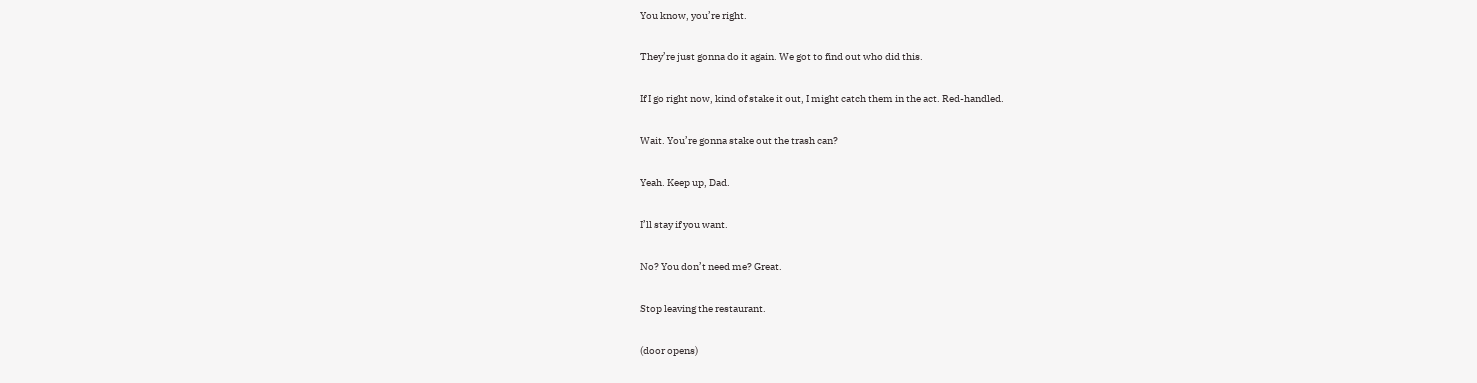You know, you’re right.

They’re just gonna do it again. We got to find out who did this.

If I go right now, kind of stake it out, I might catch them in the act. Red-handled.

Wait. You’re gonna stake out the trash can?

Yeah. Keep up, Dad.

I’ll stay if you want.

No? You don’t need me? Great.

Stop leaving the restaurant.

(door opens)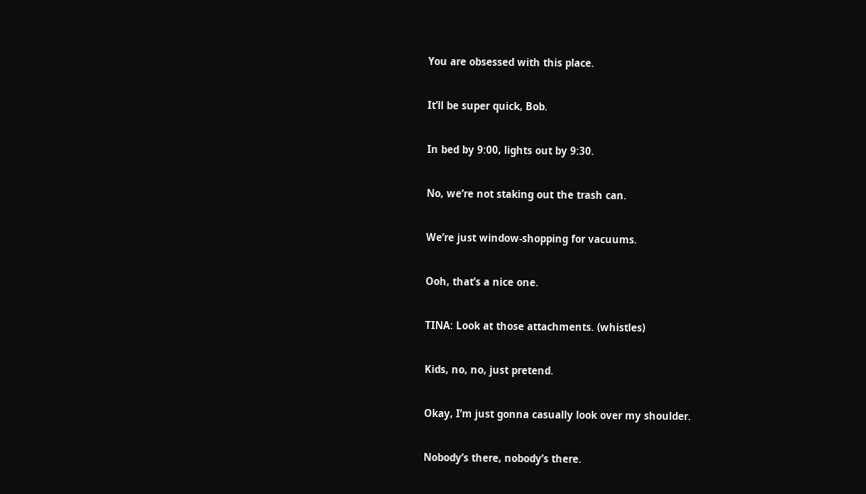You are obsessed with this place.

It’ll be super quick, Bob.

In bed by 9:00, lights out by 9:30.

No, we’re not staking out the trash can.

We’re just window-shopping for vacuums.

Ooh, that’s a nice one.

TINA: Look at those attachments. (whistles)

Kids, no, no, just pretend.

Okay, I’m just gonna casually look over my shoulder.

Nobody’s there, nobody’s there.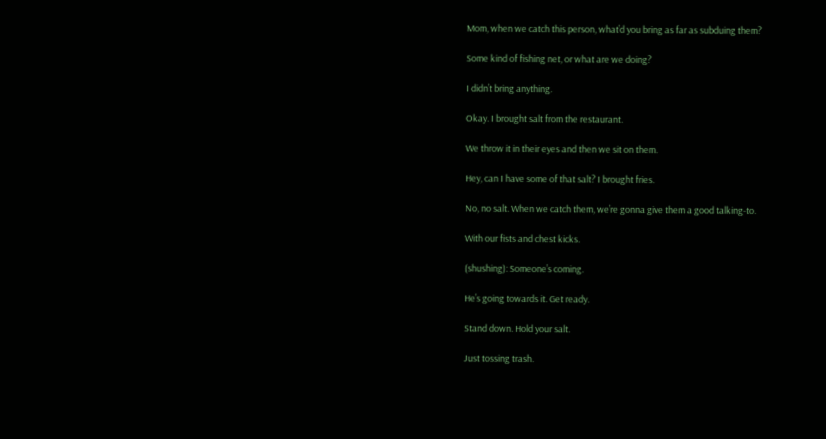Mom, when we catch this person, what’d you bring as far as subduing them?

Some kind of fishing net, or what are we doing?

I didn’t bring anything.

Okay. I brought salt from the restaurant.

We throw it in their eyes and then we sit on them.

Hey, can I have some of that salt? I brought fries.

No, no salt. When we catch them, we’re gonna give them a good talking-to.

With our fists and chest kicks.

(shushing): Someone’s coming.

He’s going towards it. Get ready.

Stand down. Hold your salt.

Just tossing trash.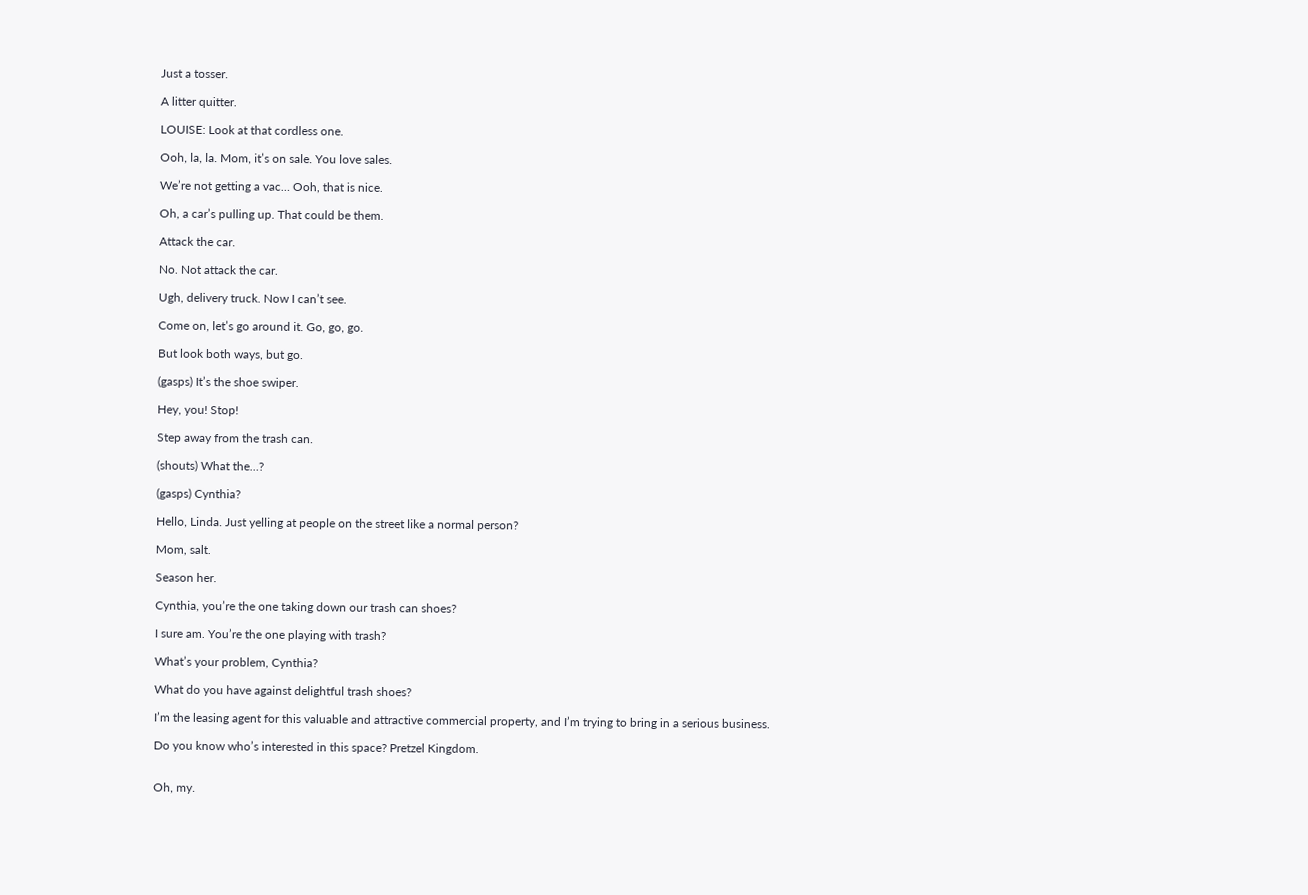Just a tosser.

A litter quitter.

LOUISE: Look at that cordless one.

Ooh, la, la. Mom, it’s on sale. You love sales.

We’re not getting a vac… Ooh, that is nice.

Oh, a car’s pulling up. That could be them.

Attack the car.

No. Not attack the car.

Ugh, delivery truck. Now I can’t see.

Come on, let’s go around it. Go, go, go.

But look both ways, but go.

(gasps) It’s the shoe swiper.

Hey, you! Stop!

Step away from the trash can.

(shouts) What the…?

(gasps) Cynthia?

Hello, Linda. Just yelling at people on the street like a normal person?

Mom, salt.

Season her.

Cynthia, you’re the one taking down our trash can shoes?

I sure am. You’re the one playing with trash?

What’s your problem, Cynthia?

What do you have against delightful trash shoes?

I’m the leasing agent for this valuable and attractive commercial property, and I’m trying to bring in a serious business.

Do you know who’s interested in this space? Pretzel Kingdom.


Oh, my.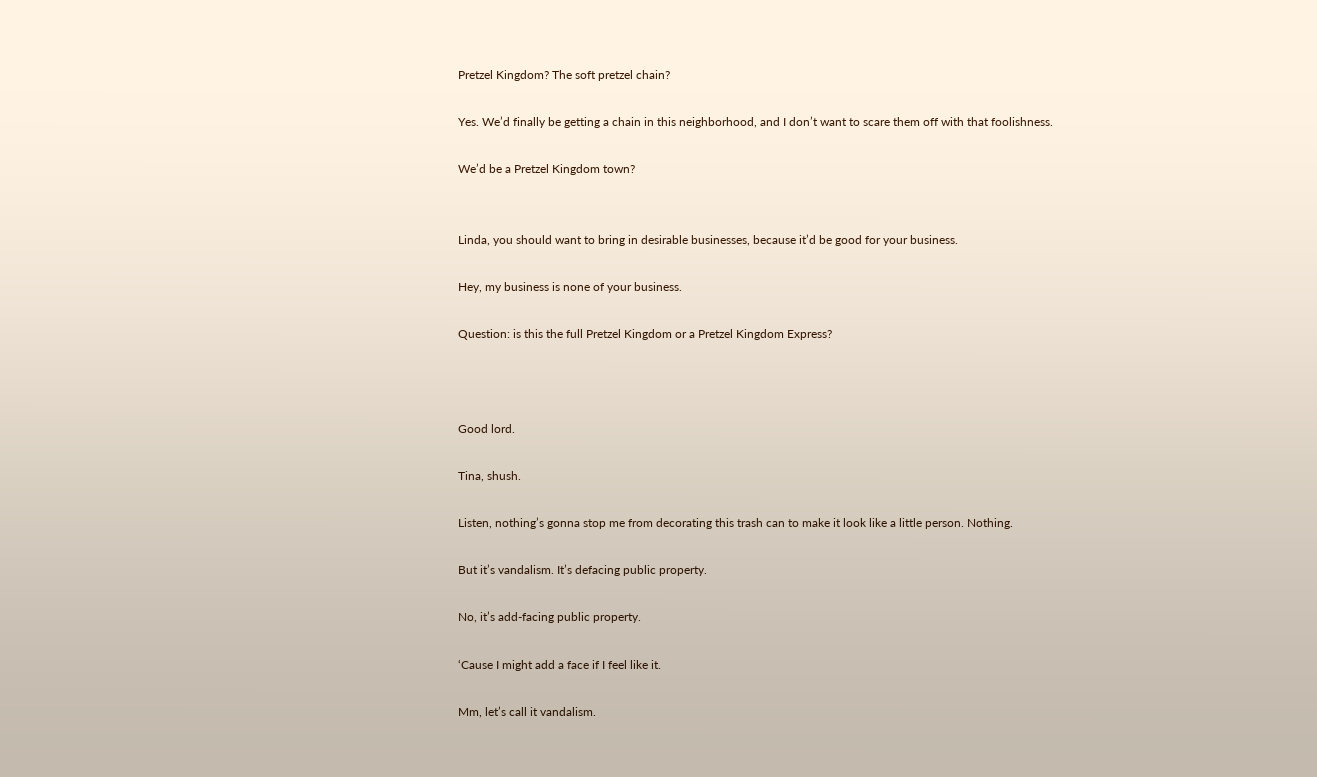Pretzel Kingdom? The soft pretzel chain?

Yes. We’d finally be getting a chain in this neighborhood, and I don’t want to scare them off with that foolishness.

We’d be a Pretzel Kingdom town?


Linda, you should want to bring in desirable businesses, because it’d be good for your business.

Hey, my business is none of your business.

Question: is this the full Pretzel Kingdom or a Pretzel Kingdom Express?



Good lord.

Tina, shush.

Listen, nothing’s gonna stop me from decorating this trash can to make it look like a little person. Nothing.

But it’s vandalism. It’s defacing public property.

No, it’s add-facing public property.

‘Cause I might add a face if I feel like it.

Mm, let’s call it vandalism.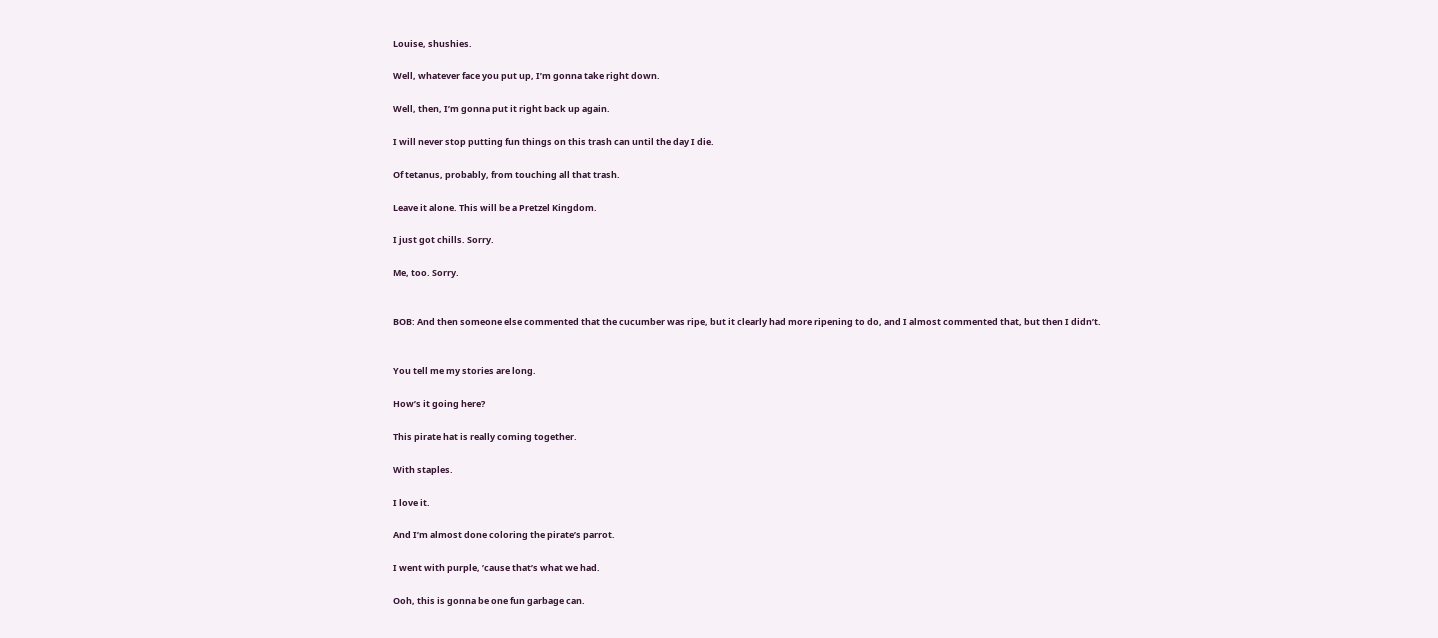Louise, shushies.

Well, whatever face you put up, I’m gonna take right down.

Well, then, I’m gonna put it right back up again.

I will never stop putting fun things on this trash can until the day I die.

Of tetanus, probably, from touching all that trash.

Leave it alone. This will be a Pretzel Kingdom.

I just got chills. Sorry.

Me, too. Sorry.


BOB: And then someone else commented that the cucumber was ripe, but it clearly had more ripening to do, and I almost commented that, but then I didn’t.


You tell me my stories are long.

How’s it going here?

This pirate hat is really coming together.

With staples.

I love it.

And I’m almost done coloring the pirate’s parrot.

I went with purple, ’cause that’s what we had.

Ooh, this is gonna be one fun garbage can.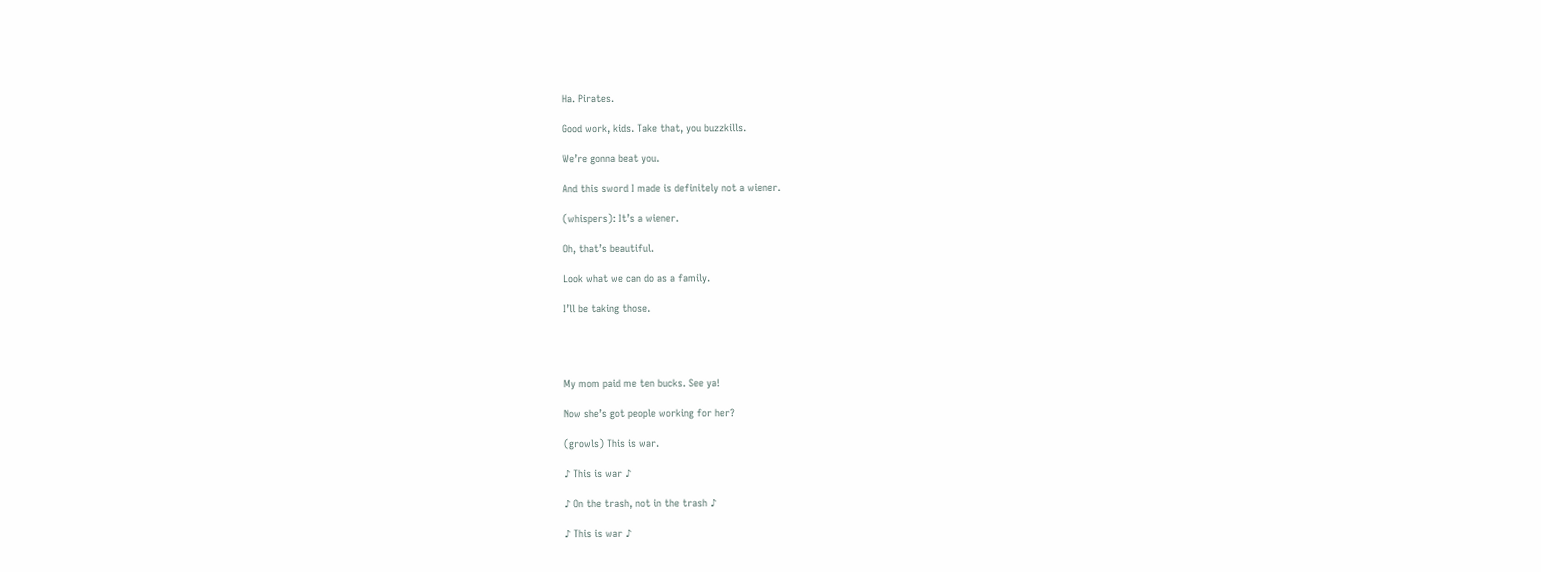Ha. Pirates.

Good work, kids. Take that, you buzzkills.

We’re gonna beat you.

And this sword I made is definitely not a wiener.

(whispers): It’s a wiener.

Oh, that’s beautiful.

Look what we can do as a family.

I’ll be taking those.




My mom paid me ten bucks. See ya!

Now she’s got people working for her?

(growls) This is war.

♪ This is war ♪

♪ On the trash, not in the trash ♪

♪ This is war ♪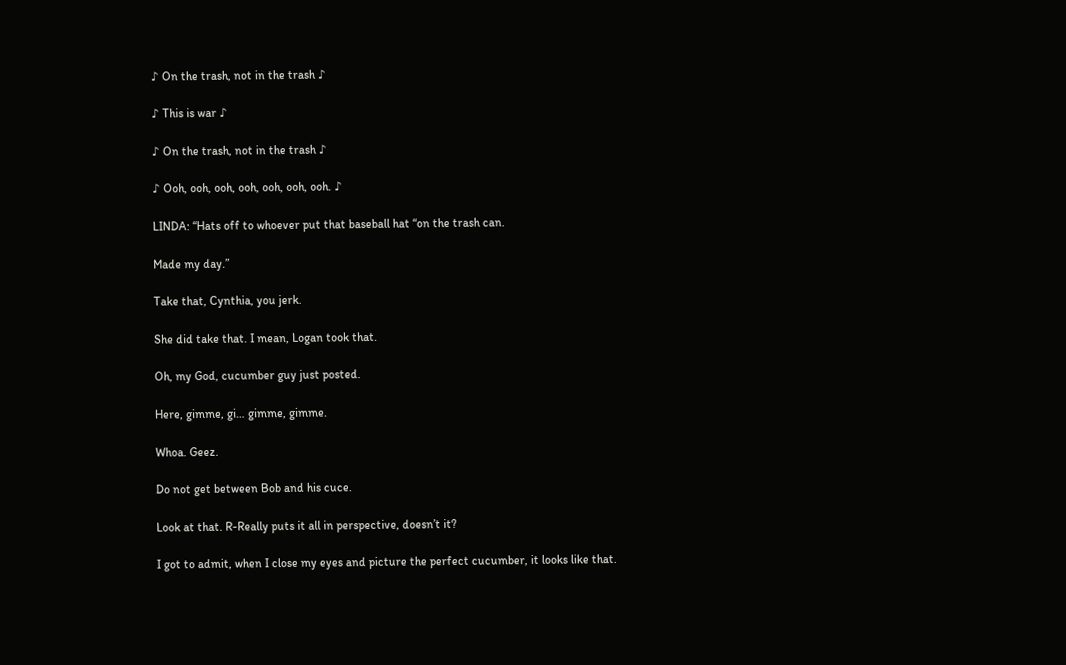♪ On the trash, not in the trash ♪

♪ This is war ♪

♪ On the trash, not in the trash ♪

♪ Ooh, ooh, ooh, ooh, ooh, ooh, ooh. ♪

LINDA: “Hats off to whoever put that baseball hat “on the trash can.

Made my day.”

Take that, Cynthia, you jerk.

She did take that. I mean, Logan took that.

Oh, my God, cucumber guy just posted.

Here, gimme, gi… gimme, gimme.

Whoa. Geez.

Do not get between Bob and his cuce.

Look at that. R-Really puts it all in perspective, doesn’t it?

I got to admit, when I close my eyes and picture the perfect cucumber, it looks like that.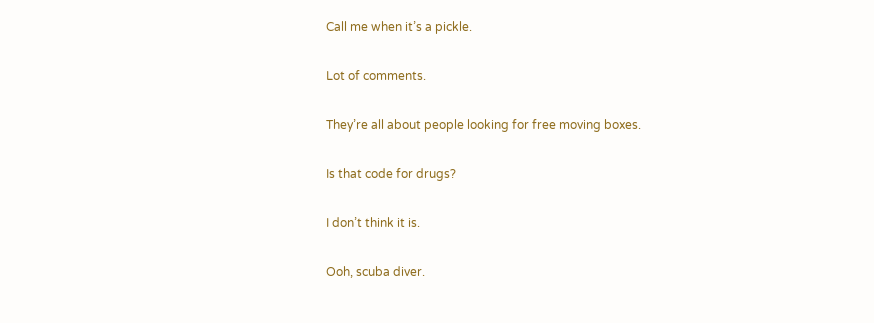Call me when it’s a pickle.

Lot of comments.

They’re all about people looking for free moving boxes.

Is that code for drugs?

I don’t think it is.

Ooh, scuba diver.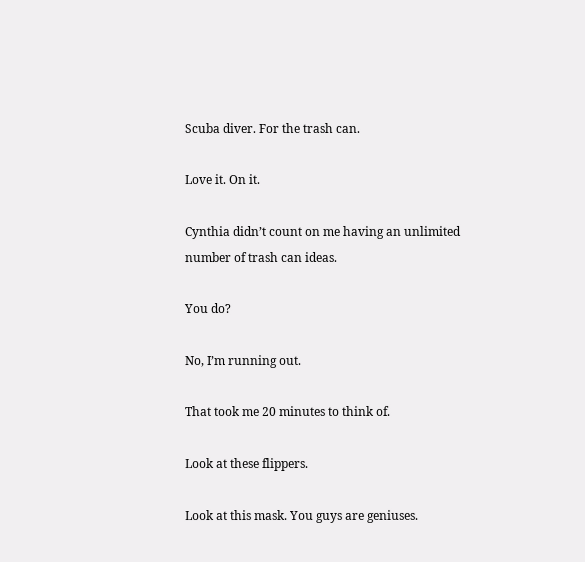Scuba diver. For the trash can.

Love it. On it.

Cynthia didn’t count on me having an unlimited number of trash can ideas.

You do?

No, I’m running out.

That took me 20 minutes to think of.

Look at these flippers.

Look at this mask. You guys are geniuses.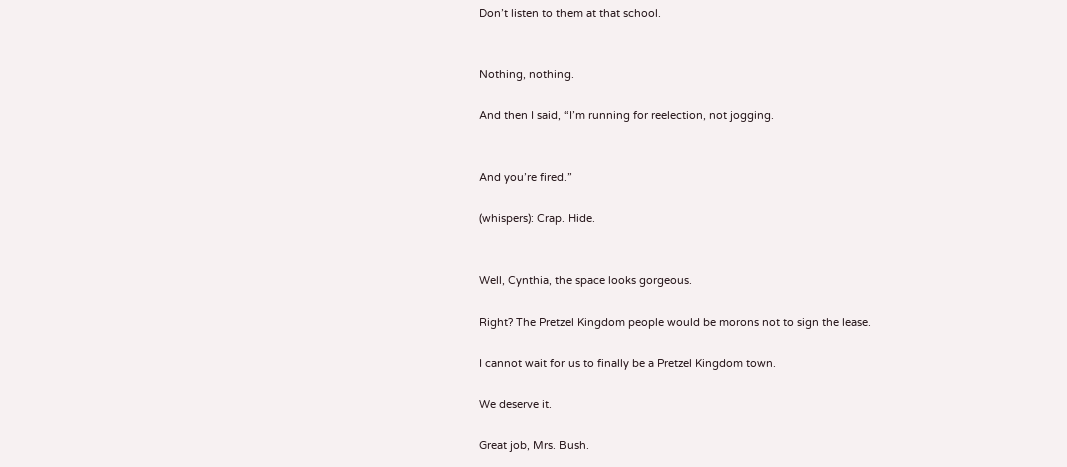Don’t listen to them at that school.


Nothing, nothing.

And then I said, “I’m running for reelection, not jogging.


And you’re fired.”

(whispers): Crap. Hide.


Well, Cynthia, the space looks gorgeous.

Right? The Pretzel Kingdom people would be morons not to sign the lease.

I cannot wait for us to finally be a Pretzel Kingdom town.

We deserve it.

Great job, Mrs. Bush.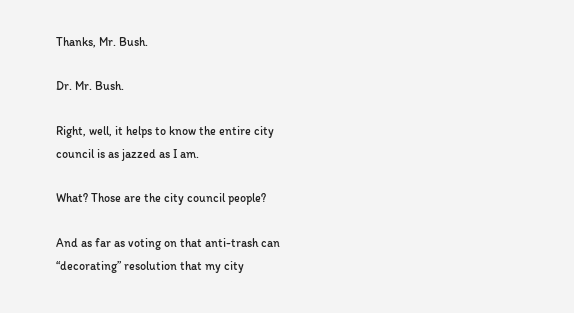Thanks, Mr. Bush.

Dr. Mr. Bush.

Right, well, it helps to know the entire city council is as jazzed as I am.

What? Those are the city council people?

And as far as voting on that anti-trash can “decorating” resolution that my city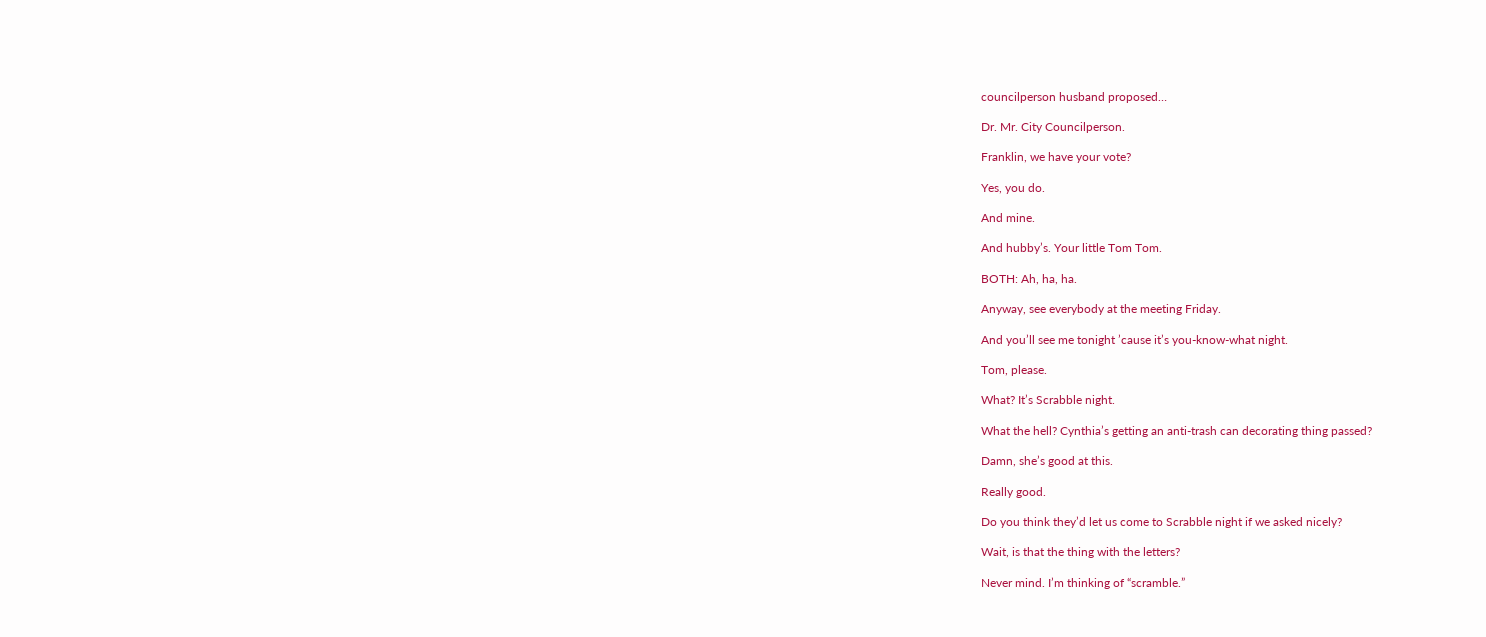councilperson husband proposed…

Dr. Mr. City Councilperson.

Franklin, we have your vote?

Yes, you do.

And mine.

And hubby’s. Your little Tom Tom.

BOTH: Ah, ha, ha.

Anyway, see everybody at the meeting Friday.

And you’ll see me tonight ’cause it’s you-know-what night.

Tom, please.

What? It’s Scrabble night.

What the hell? Cynthia’s getting an anti-trash can decorating thing passed?

Damn, she’s good at this.

Really good.

Do you think they’d let us come to Scrabble night if we asked nicely?

Wait, is that the thing with the letters?

Never mind. I’m thinking of “scramble.”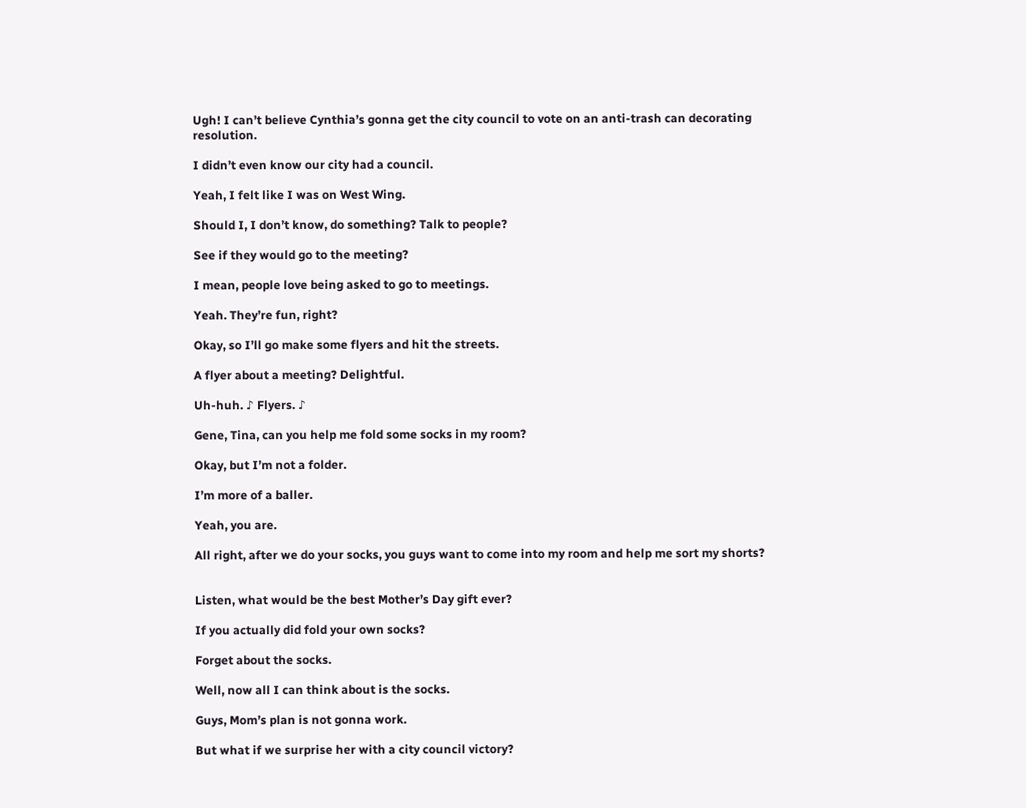Ugh! I can’t believe Cynthia’s gonna get the city council to vote on an anti-trash can decorating resolution.

I didn’t even know our city had a council.

Yeah, I felt like I was on West Wing.

Should I, I don’t know, do something? Talk to people?

See if they would go to the meeting?

I mean, people love being asked to go to meetings.

Yeah. They’re fun, right?

Okay, so I’ll go make some flyers and hit the streets.

A flyer about a meeting? Delightful.

Uh-huh. ♪ Flyers. ♪

Gene, Tina, can you help me fold some socks in my room?

Okay, but I’m not a folder.

I’m more of a baller.

Yeah, you are.

All right, after we do your socks, you guys want to come into my room and help me sort my shorts?


Listen, what would be the best Mother’s Day gift ever?

If you actually did fold your own socks?

Forget about the socks.

Well, now all I can think about is the socks.

Guys, Mom’s plan is not gonna work.

But what if we surprise her with a city council victory?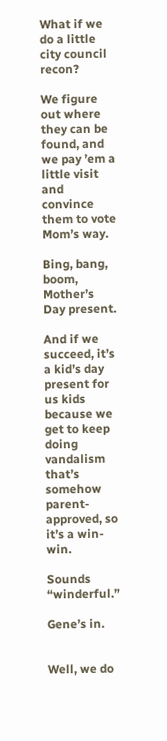What if we do a little city council recon?

We figure out where they can be found, and we pay ’em a little visit and convince them to vote Mom’s way.

Bing, bang, boom, Mother’s Day present.

And if we succeed, it’s a kid’s day present for us kids because we get to keep doing vandalism that’s somehow parent-approved, so it’s a win-win.

Sounds “winderful.”

Gene’s in.


Well, we do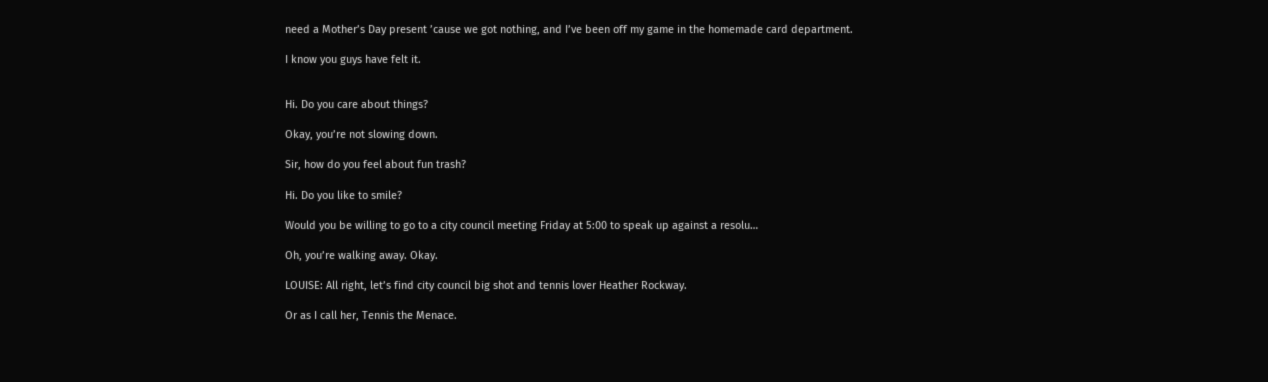need a Mother’s Day present ’cause we got nothing, and I’ve been off my game in the homemade card department.

I know you guys have felt it.


Hi. Do you care about things?

Okay, you’re not slowing down.

Sir, how do you feel about fun trash?

Hi. Do you like to smile?

Would you be willing to go to a city council meeting Friday at 5:00 to speak up against a resolu…

Oh, you’re walking away. Okay.

LOUISE: All right, let’s find city council big shot and tennis lover Heather Rockway.

Or as I call her, Tennis the Menace.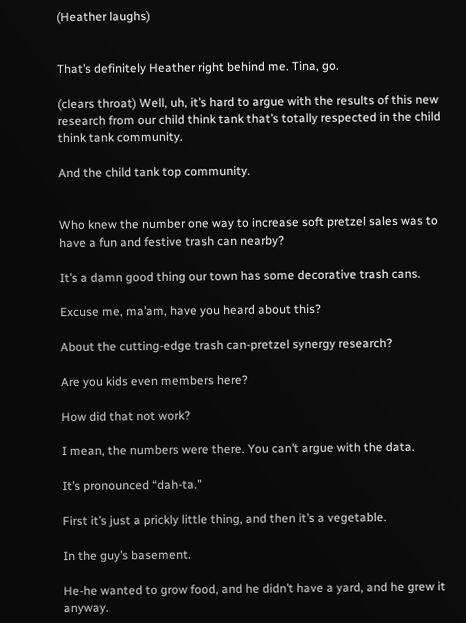(Heather laughs)


That’s definitely Heather right behind me. Tina, go.

(clears throat) Well, uh, it’s hard to argue with the results of this new research from our child think tank that’s totally respected in the child think tank community.

And the child tank top community.


Who knew the number one way to increase soft pretzel sales was to have a fun and festive trash can nearby?

It’s a damn good thing our town has some decorative trash cans.

Excuse me, ma’am, have you heard about this?

About the cutting-edge trash can-pretzel synergy research?

Are you kids even members here?

How did that not work?

I mean, the numbers were there. You can’t argue with the data.

It’s pronounced “dah-ta.”

First it’s just a prickly little thing, and then it’s a vegetable.

In the guy’s basement.

He-he wanted to grow food, and he didn’t have a yard, and he grew it anyway.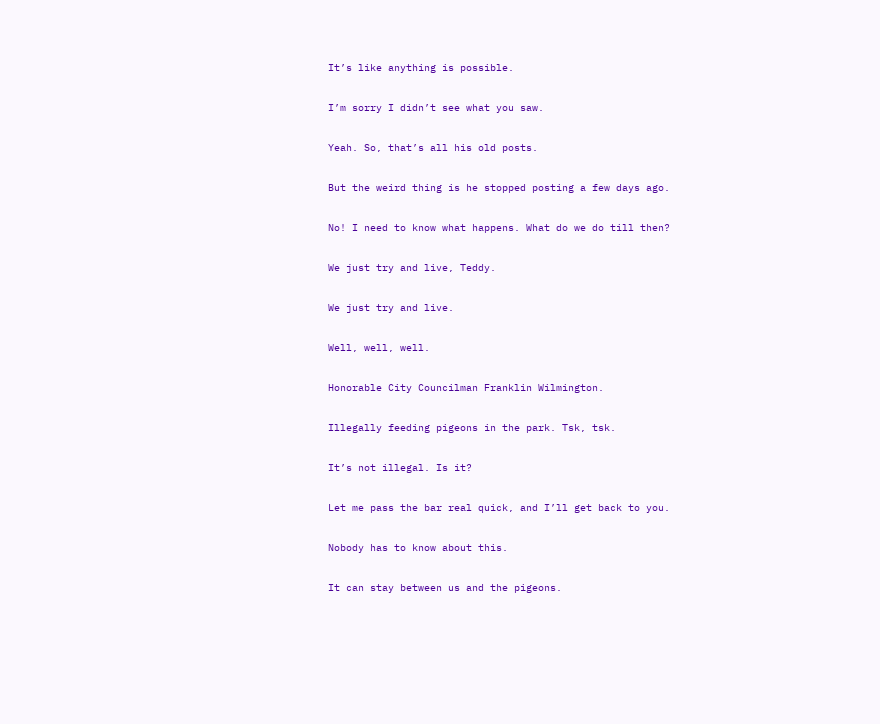It’s like anything is possible.

I’m sorry I didn’t see what you saw.

Yeah. So, that’s all his old posts.

But the weird thing is he stopped posting a few days ago.

No! I need to know what happens. What do we do till then?

We just try and live, Teddy.

We just try and live.

Well, well, well.

Honorable City Councilman Franklin Wilmington.

Illegally feeding pigeons in the park. Tsk, tsk.

It’s not illegal. Is it?

Let me pass the bar real quick, and I’ll get back to you.

Nobody has to know about this.

It can stay between us and the pigeons.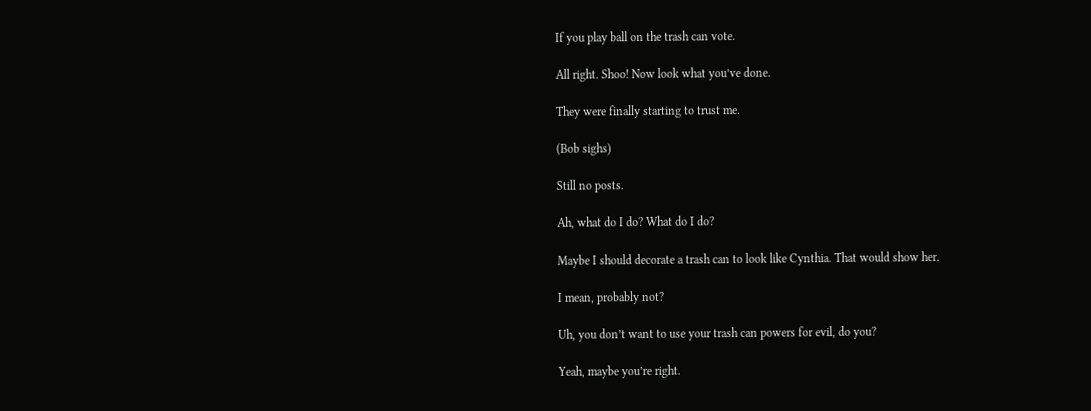If you play ball on the trash can vote.

All right. Shoo! Now look what you’ve done.

They were finally starting to trust me.

(Bob sighs)

Still no posts.

Ah, what do I do? What do I do?

Maybe I should decorate a trash can to look like Cynthia. That would show her.

I mean, probably not?

Uh, you don’t want to use your trash can powers for evil, do you?

Yeah, maybe you’re right.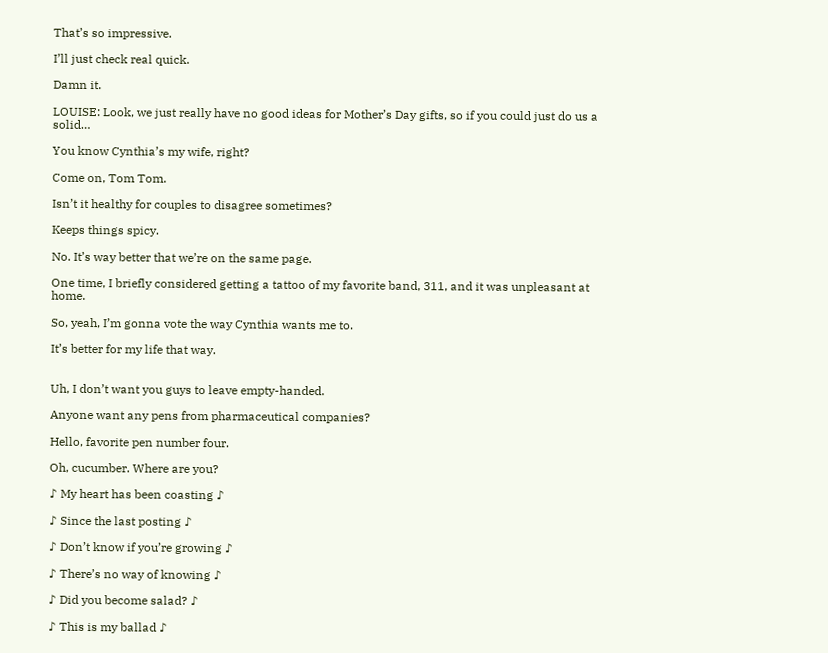That’s so impressive.

I’ll just check real quick.

Damn it.

LOUISE: Look, we just really have no good ideas for Mother’s Day gifts, so if you could just do us a solid…

You know Cynthia’s my wife, right?

Come on, Tom Tom.

Isn’t it healthy for couples to disagree sometimes?

Keeps things spicy.

No. It’s way better that we’re on the same page.

One time, I briefly considered getting a tattoo of my favorite band, 311, and it was unpleasant at home.

So, yeah, I’m gonna vote the way Cynthia wants me to.

It’s better for my life that way.


Uh, I don’t want you guys to leave empty-handed.

Anyone want any pens from pharmaceutical companies?

Hello, favorite pen number four.

Oh, cucumber. Where are you?

♪ My heart has been coasting ♪

♪ Since the last posting ♪

♪ Don’t know if you’re growing ♪

♪ There’s no way of knowing ♪

♪ Did you become salad? ♪

♪ This is my ballad ♪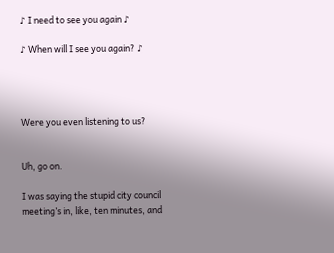♪ I need to see you again ♪

♪ When will I see you again? ♪




Were you even listening to us?


Uh, go on.

I was saying the stupid city council meeting’s in, like, ten minutes, and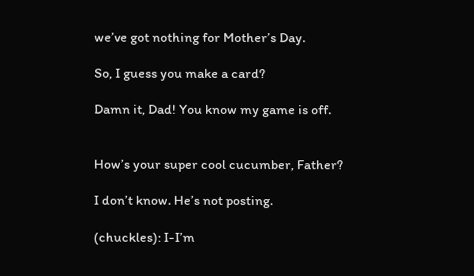we’ve got nothing for Mother’s Day.

So, I guess you make a card?

Damn it, Dad! You know my game is off.


How’s your super cool cucumber, Father?

I don’t know. He’s not posting.

(chuckles): I-I’m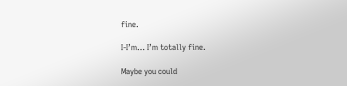fine.

I-I’m… I’m totally fine.

Maybe you could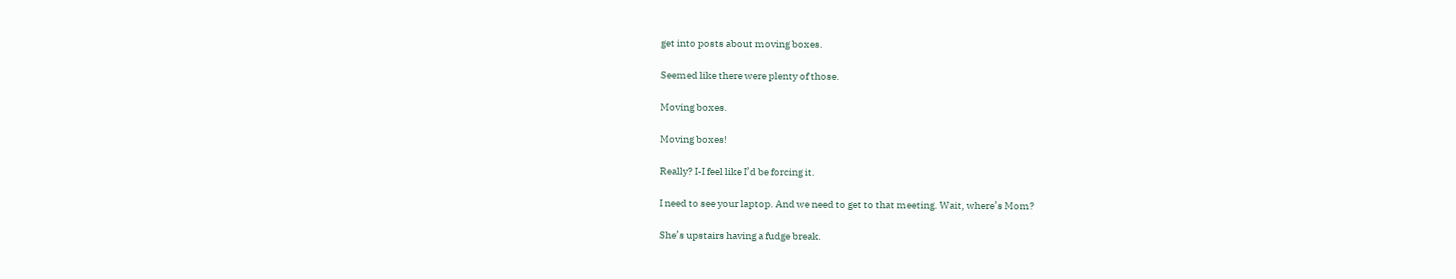get into posts about moving boxes.

Seemed like there were plenty of those.

Moving boxes.

Moving boxes!

Really? I-I feel like I’d be forcing it.

I need to see your laptop. And we need to get to that meeting. Wait, where’s Mom?

She’s upstairs having a fudge break.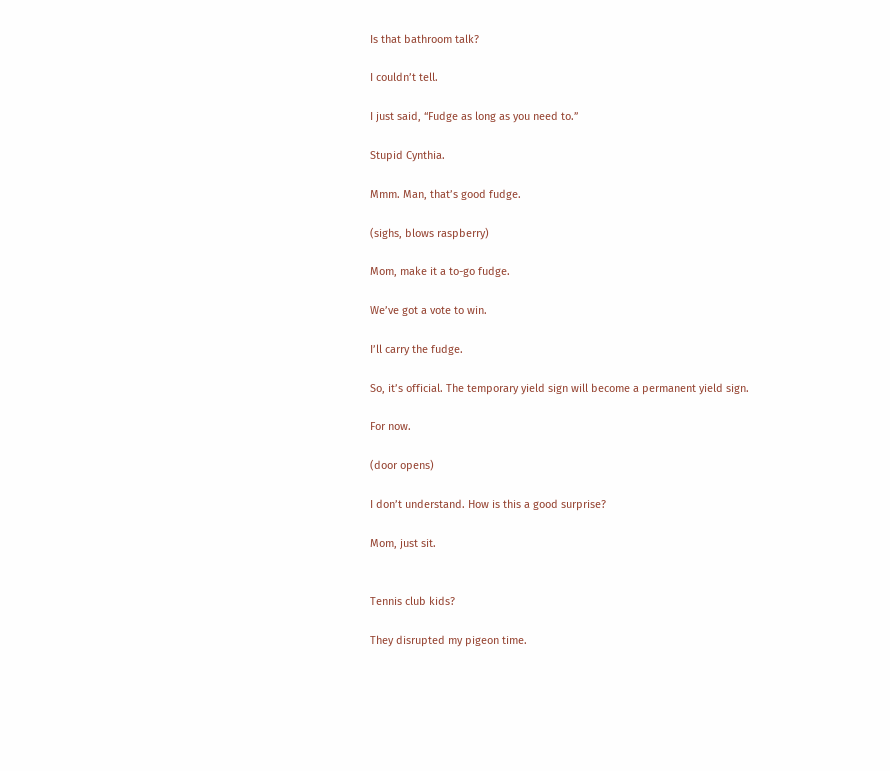Is that bathroom talk?

I couldn’t tell.

I just said, “Fudge as long as you need to.”

Stupid Cynthia.

Mmm. Man, that’s good fudge.

(sighs, blows raspberry)

Mom, make it a to-go fudge.

We’ve got a vote to win.

I’ll carry the fudge.

So, it’s official. The temporary yield sign will become a permanent yield sign.

For now.

(door opens)

I don’t understand. How is this a good surprise?

Mom, just sit.


Tennis club kids?

They disrupted my pigeon time.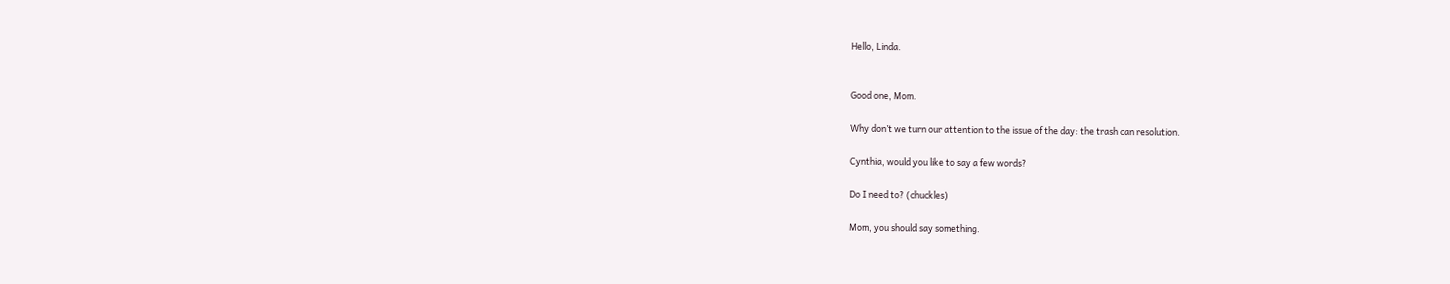Hello, Linda.


Good one, Mom.

Why don’t we turn our attention to the issue of the day: the trash can resolution.

Cynthia, would you like to say a few words?

Do I need to? (chuckles)

Mom, you should say something.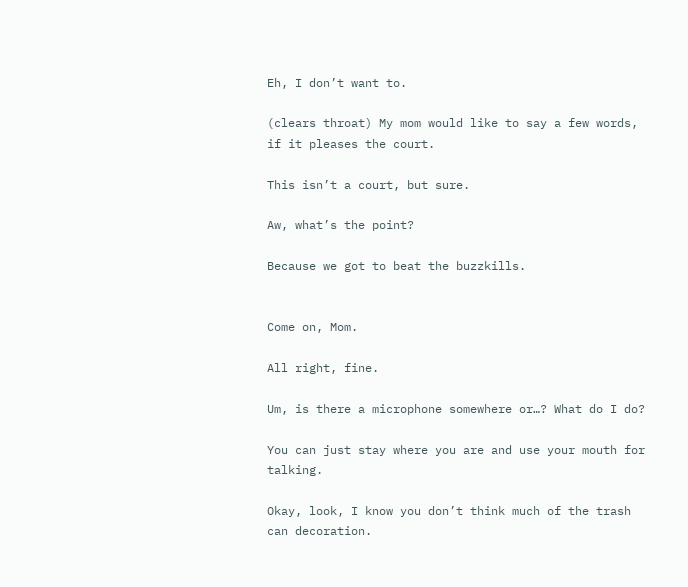Eh, I don’t want to.

(clears throat) My mom would like to say a few words, if it pleases the court.

This isn’t a court, but sure.

Aw, what’s the point?

Because we got to beat the buzzkills.


Come on, Mom.

All right, fine.

Um, is there a microphone somewhere or…? What do I do?

You can just stay where you are and use your mouth for talking.

Okay, look, I know you don’t think much of the trash can decoration.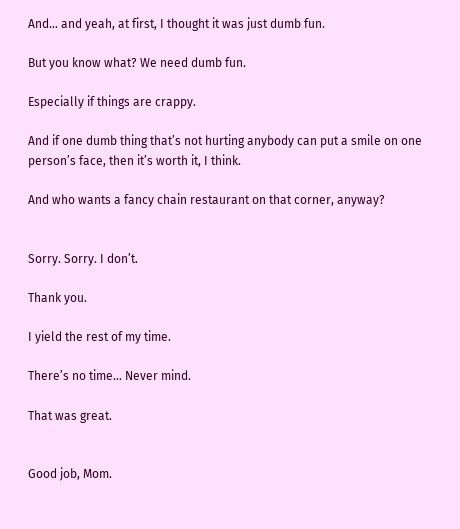And… and yeah, at first, I thought it was just dumb fun.

But you know what? We need dumb fun.

Especially if things are crappy.

And if one dumb thing that’s not hurting anybody can put a smile on one person’s face, then it’s worth it, I think.

And who wants a fancy chain restaurant on that corner, anyway?


Sorry. Sorry. I don’t.

Thank you.

I yield the rest of my time.

There’s no time… Never mind.

That was great.


Good job, Mom.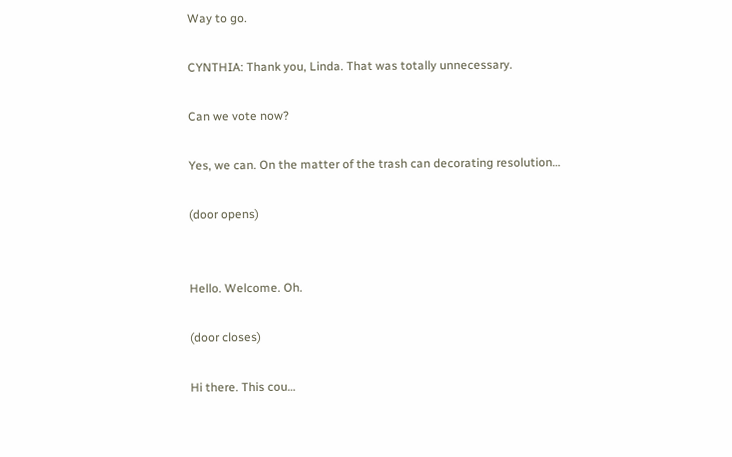Way to go.

CYNTHIA: Thank you, Linda. That was totally unnecessary.

Can we vote now?

Yes, we can. On the matter of the trash can decorating resolution…

(door opens)


Hello. Welcome. Oh.

(door closes)

Hi there. This cou…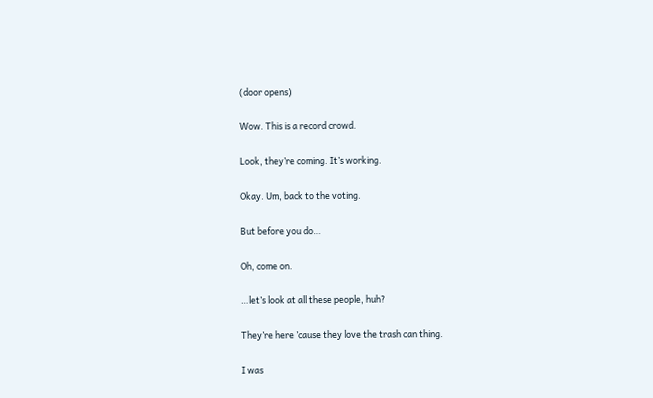(door opens)

Wow. This is a record crowd.

Look, they’re coming. It’s working.

Okay. Um, back to the voting.

But before you do…

Oh, come on.

…let’s look at all these people, huh?

They’re here ’cause they love the trash can thing.

I was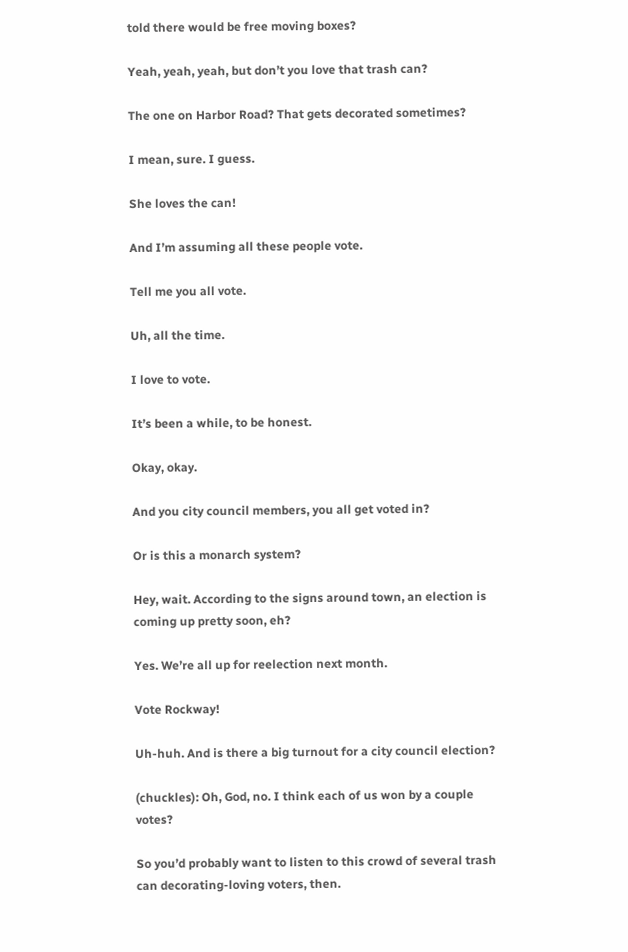told there would be free moving boxes?

Yeah, yeah, yeah, but don’t you love that trash can?

The one on Harbor Road? That gets decorated sometimes?

I mean, sure. I guess.

She loves the can!

And I’m assuming all these people vote.

Tell me you all vote.

Uh, all the time.

I love to vote.

It’s been a while, to be honest.

Okay, okay.

And you city council members, you all get voted in?

Or is this a monarch system?

Hey, wait. According to the signs around town, an election is coming up pretty soon, eh?

Yes. We’re all up for reelection next month.

Vote Rockway!

Uh-huh. And is there a big turnout for a city council election?

(chuckles): Oh, God, no. I think each of us won by a couple votes?

So you’d probably want to listen to this crowd of several trash can decorating-loving voters, then.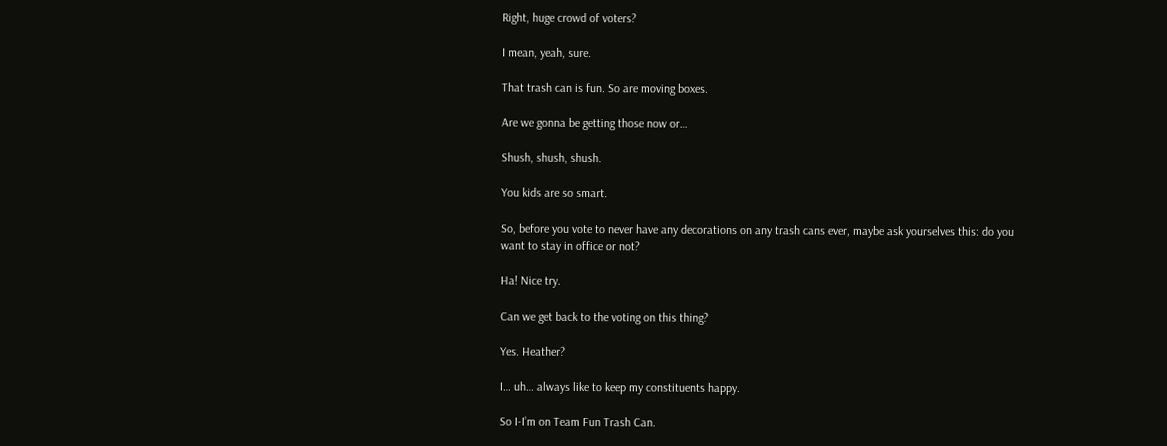Right, huge crowd of voters?

I mean, yeah, sure.

That trash can is fun. So are moving boxes.

Are we gonna be getting those now or…

Shush, shush, shush.

You kids are so smart.

So, before you vote to never have any decorations on any trash cans ever, maybe ask yourselves this: do you want to stay in office or not?

Ha! Nice try.

Can we get back to the voting on this thing?

Yes. Heather?

I… uh… always like to keep my constituents happy.

So I-I’m on Team Fun Trash Can.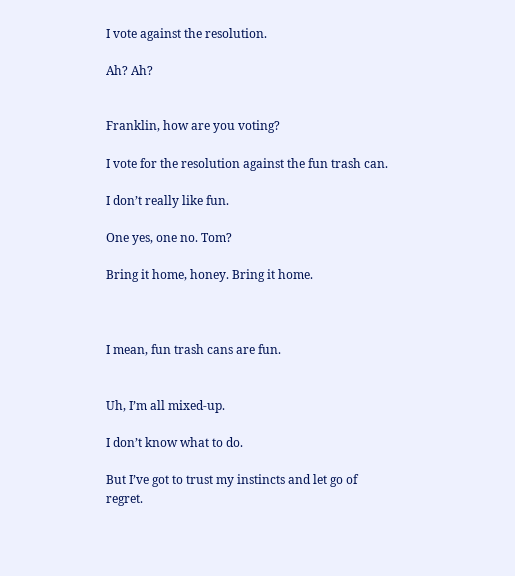I vote against the resolution.

Ah? Ah?


Franklin, how are you voting?

I vote for the resolution against the fun trash can.

I don’t really like fun.

One yes, one no. Tom?

Bring it home, honey. Bring it home.



I mean, fun trash cans are fun.


Uh, I’m all mixed-up.

I don’t know what to do.

But I’ve got to trust my instincts and let go of regret.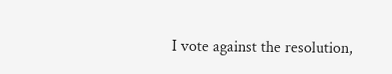I vote against the resolution,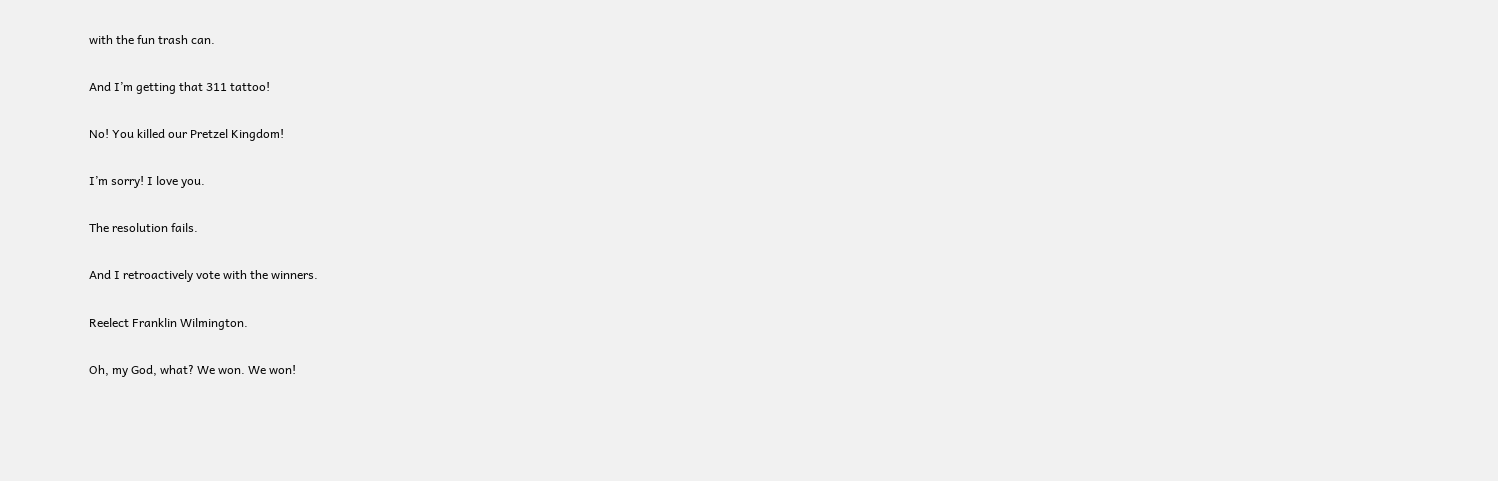with the fun trash can.

And I’m getting that 311 tattoo!

No! You killed our Pretzel Kingdom!

I’m sorry! I love you.

The resolution fails.

And I retroactively vote with the winners.

Reelect Franklin Wilmington.

Oh, my God, what? We won. We won!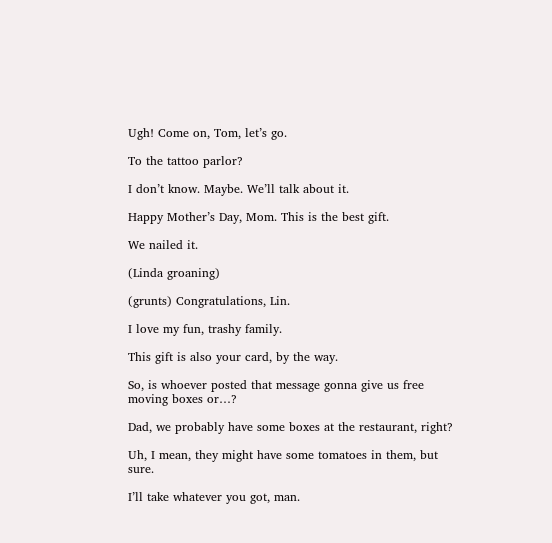Ugh! Come on, Tom, let’s go.

To the tattoo parlor?

I don’t know. Maybe. We’ll talk about it.

Happy Mother’s Day, Mom. This is the best gift.

We nailed it.

(Linda groaning)

(grunts) Congratulations, Lin.

I love my fun, trashy family.

This gift is also your card, by the way.

So, is whoever posted that message gonna give us free moving boxes or…?

Dad, we probably have some boxes at the restaurant, right?

Uh, I mean, they might have some tomatoes in them, but sure.

I’ll take whatever you got, man.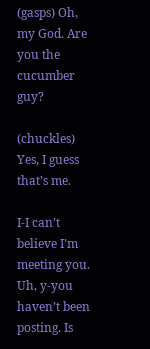(gasps) Oh, my God. Are you the cucumber guy?

(chuckles) Yes, I guess that’s me.

I-I can’t believe I’m meeting you. Uh, y-you haven’t been posting. Is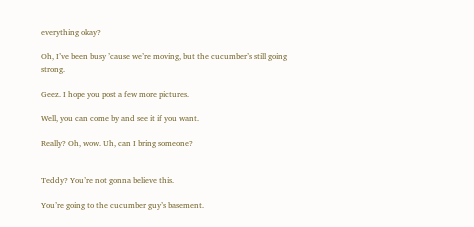everything okay?

Oh, I’ve been busy ’cause we’re moving, but the cucumber’s still going strong.

Geez. I hope you post a few more pictures.

Well, you can come by and see it if you want.

Really? Oh, wow. Uh, can I bring someone?


Teddy? You’re not gonna believe this.

You’re going to the cucumber guy’s basement.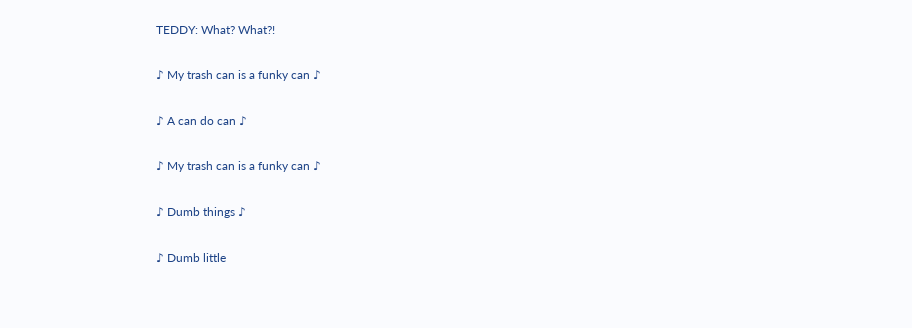TEDDY: What? What?!

♪ My trash can is a funky can ♪

♪ A can do can ♪

♪ My trash can is a funky can ♪

♪ Dumb things ♪

♪ Dumb little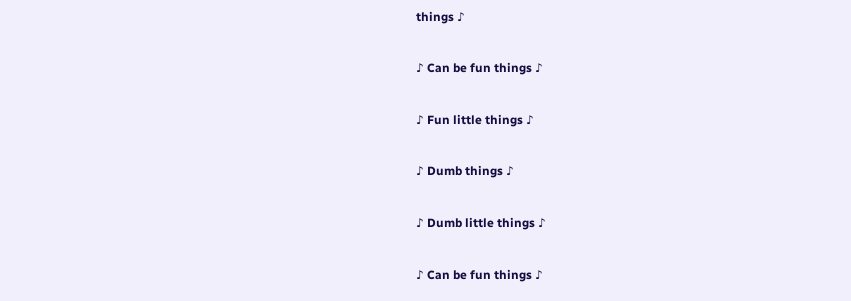things ♪

♪ Can be fun things ♪

♪ Fun little things ♪

♪ Dumb things ♪

♪ Dumb little things ♪

♪ Can be fun things ♪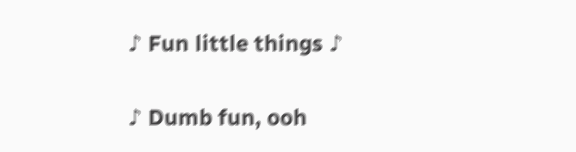♪ Fun little things ♪

♪ Dumb fun, ooh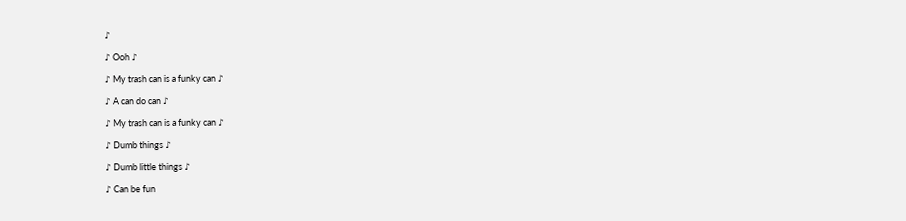♪

♪ Ooh ♪

♪ My trash can is a funky can ♪

♪ A can do can ♪

♪ My trash can is a funky can ♪

♪ Dumb things ♪

♪ Dumb little things ♪

♪ Can be fun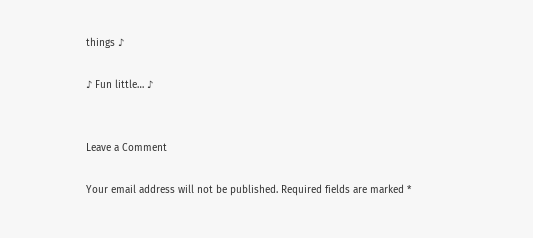things ♪

♪ Fun little… ♪


Leave a Comment

Your email address will not be published. Required fields are marked *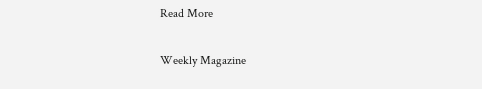Read More

Weekly Magazine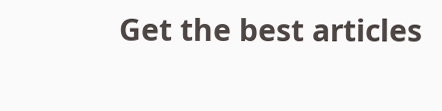Get the best articles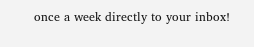once a week directly to your inbox!